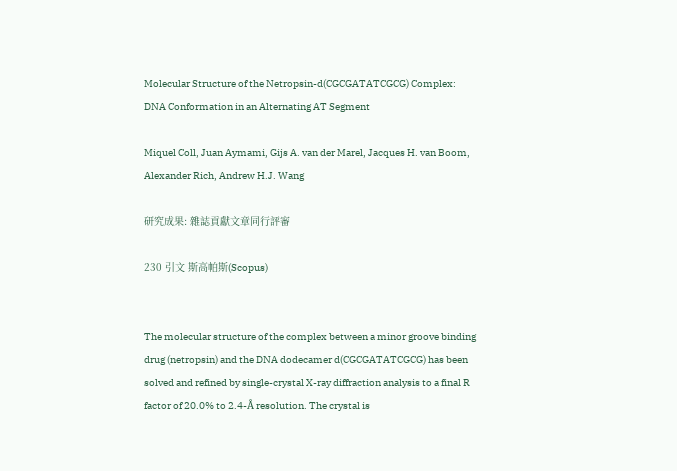Molecular Structure of the Netropsin-d(CGCGATATCGCG) Complex: DNA Conformation in an Alternating AT Segment

Miquel Coll, Juan Aymami, Gijs A. van der Marel, Jacques H. van Boom, Alexander Rich, Andrew H.J. Wang

研究成果: 雜誌貢獻文章同行評審

230 引文 斯高帕斯(Scopus)


The molecular structure of the complex between a minor groove binding drug (netropsin) and the DNA dodecamer d(CGCGATATCGCG) has been solved and refined by single-crystal X-ray diffraction analysis to a final R factor of 20.0% to 2.4-Å resolution. The crystal is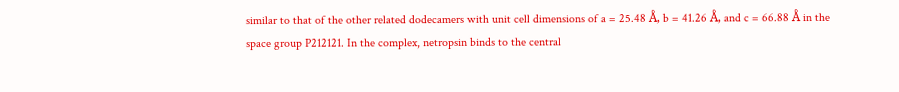similar to that of the other related dodecamers with unit cell dimensions of a = 25.48 Å, b = 41.26 Å, and c = 66.88 Å in the space group P212121. In the complex, netropsin binds to the central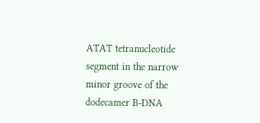ATAT tetranucleotide segment in the narrow minor groove of the dodecamer B-DNA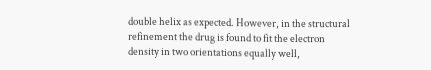double helix as expected. However, in the structural refinement the drug is found to fit the electron density in two orientations equally well,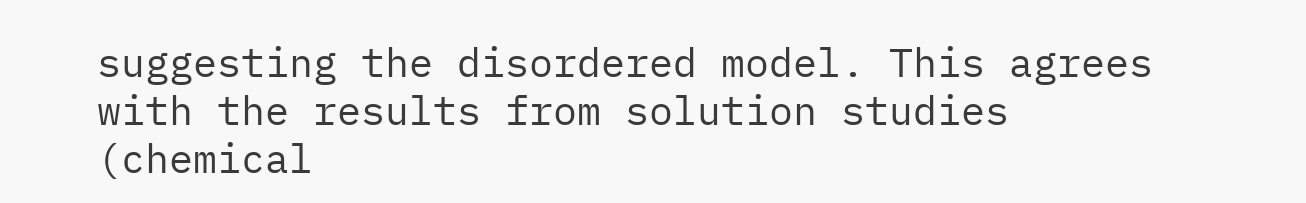suggesting the disordered model. This agrees with the results from solution studies (chemical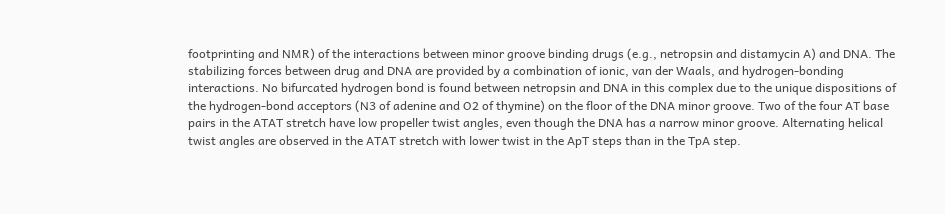footprinting and NMR) of the interactions between minor groove binding drugs (e.g., netropsin and distamycin A) and DNA. The stabilizing forces between drug and DNA are provided by a combination of ionic, van der Waals, and hydrogen-bonding interactions. No bifurcated hydrogen bond is found between netropsin and DNA in this complex due to the unique dispositions of the hydrogen-bond acceptors (N3 of adenine and O2 of thymine) on the floor of the DNA minor groove. Two of the four AT base pairs in the ATAT stretch have low propeller twist angles, even though the DNA has a narrow minor groove. Alternating helical twist angles are observed in the ATAT stretch with lower twist in the ApT steps than in the TpA step.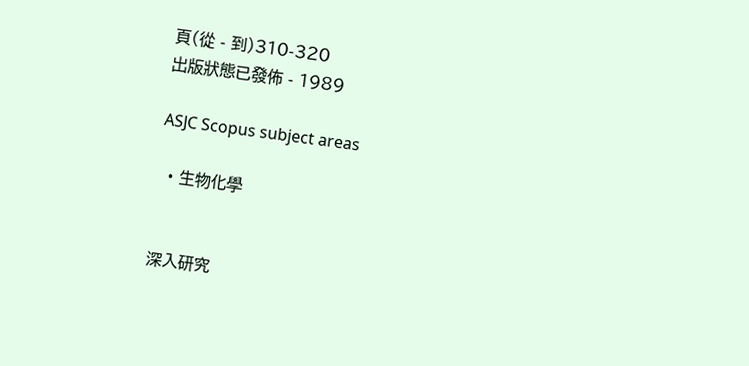頁(從 - 到)310-320
出版狀態已發佈 - 1989

ASJC Scopus subject areas

  • 生物化學


深入研究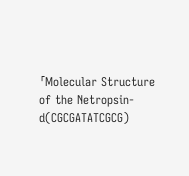「Molecular Structure of the Netropsin-d(CGCGATATCGCG)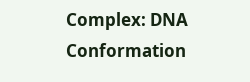Complex: DNA Conformation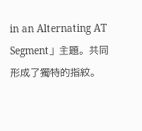in an Alternating AT Segment」主題。共同形成了獨特的指紋。